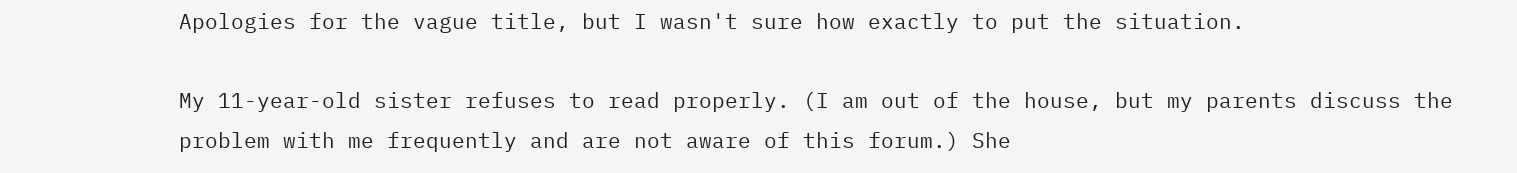Apologies for the vague title, but I wasn't sure how exactly to put the situation.

My 11-year-old sister refuses to read properly. (I am out of the house, but my parents discuss the problem with me frequently and are not aware of this forum.) She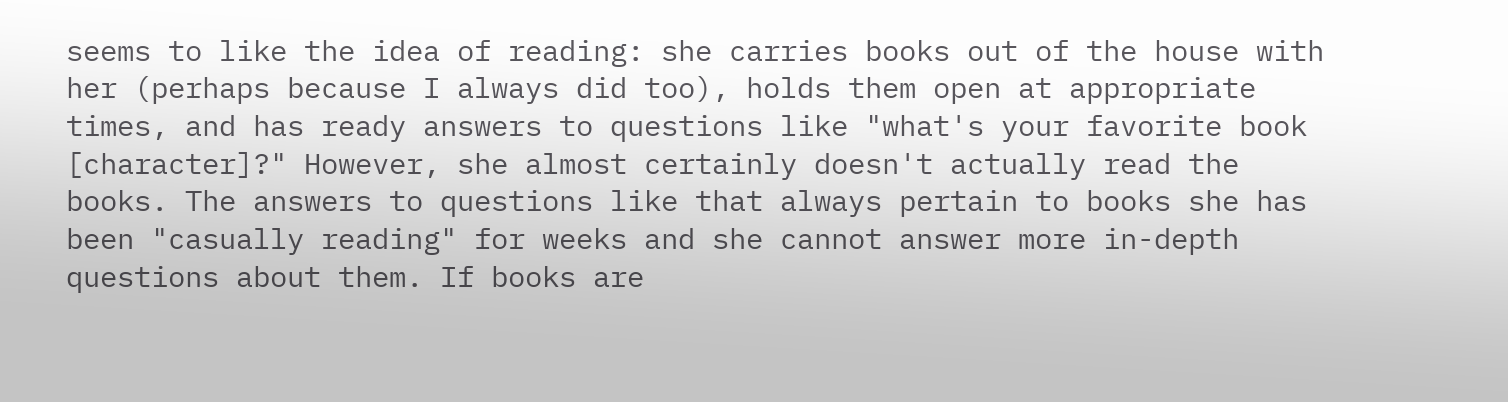seems to like the idea of reading: she carries books out of the house with her (perhaps because I always did too), holds them open at appropriate times, and has ready answers to questions like "what's your favorite book [character]?" However, she almost certainly doesn't actually read the books. The answers to questions like that always pertain to books she has been "casually reading" for weeks and she cannot answer more in-depth questions about them. If books are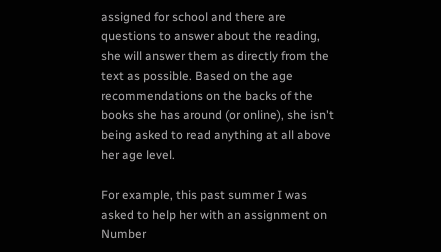assigned for school and there are questions to answer about the reading, she will answer them as directly from the text as possible. Based on the age recommendations on the backs of the books she has around (or online), she isn't being asked to read anything at all above her age level.

For example, this past summer I was asked to help her with an assignment on Number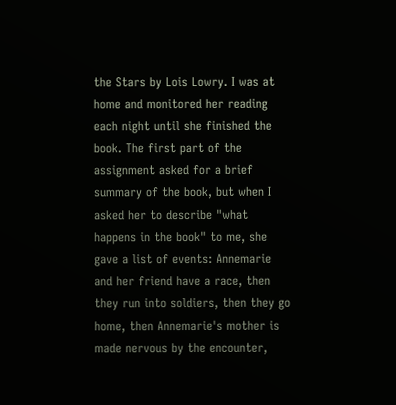the Stars by Lois Lowry. I was at home and monitored her reading each night until she finished the book. The first part of the assignment asked for a brief summary of the book, but when I asked her to describe "what happens in the book" to me, she gave a list of events: Annemarie and her friend have a race, then they run into soldiers, then they go home, then Annemarie's mother is made nervous by the encounter,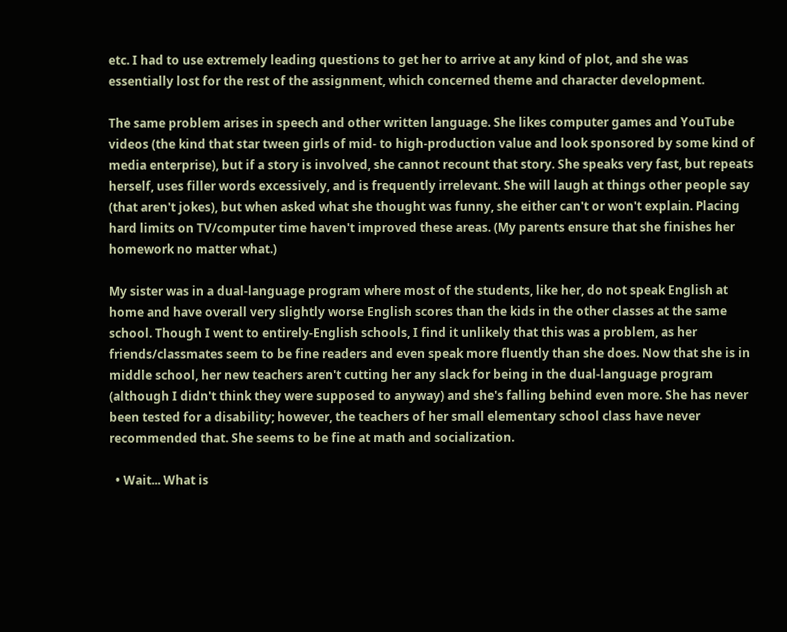etc. I had to use extremely leading questions to get her to arrive at any kind of plot, and she was essentially lost for the rest of the assignment, which concerned theme and character development.

The same problem arises in speech and other written language. She likes computer games and YouTube videos (the kind that star tween girls of mid- to high-production value and look sponsored by some kind of media enterprise), but if a story is involved, she cannot recount that story. She speaks very fast, but repeats herself, uses filler words excessively, and is frequently irrelevant. She will laugh at things other people say (that aren't jokes), but when asked what she thought was funny, she either can't or won't explain. Placing hard limits on TV/computer time haven't improved these areas. (My parents ensure that she finishes her homework no matter what.)

My sister was in a dual-language program where most of the students, like her, do not speak English at home and have overall very slightly worse English scores than the kids in the other classes at the same school. Though I went to entirely-English schools, I find it unlikely that this was a problem, as her friends/classmates seem to be fine readers and even speak more fluently than she does. Now that she is in middle school, her new teachers aren't cutting her any slack for being in the dual-language program (although I didn't think they were supposed to anyway) and she's falling behind even more. She has never been tested for a disability; however, the teachers of her small elementary school class have never recommended that. She seems to be fine at math and socialization.

  • Wait... What is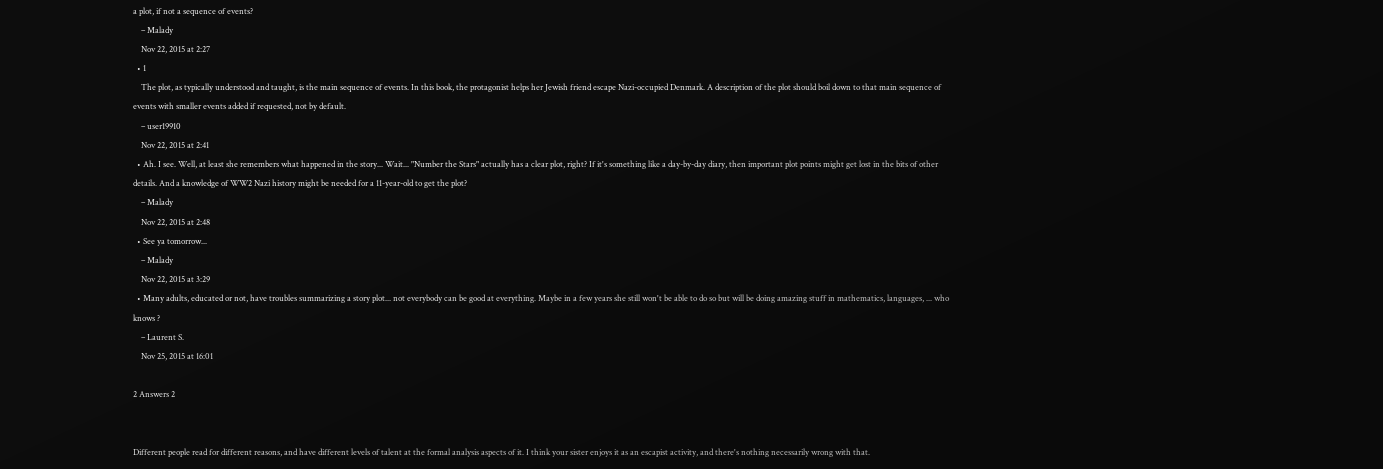a plot, if not a sequence of events?
    – Malady
    Nov 22, 2015 at 2:27
  • 1
    The plot, as typically understood and taught, is the main sequence of events. In this book, the protagonist helps her Jewish friend escape Nazi-occupied Denmark. A description of the plot should boil down to that main sequence of events with smaller events added if requested, not by default.
    – user19910
    Nov 22, 2015 at 2:41
  • Ah. I see. Well, at least she remembers what happened in the story... Wait... "Number the Stars" actually has a clear plot, right? If it's something like a day-by-day diary, then important plot points might get lost in the bits of other details. And a knowledge of WW2 Nazi history might be needed for a 11-year-old to get the plot?
    – Malady
    Nov 22, 2015 at 2:48
  • See ya tomorrow...
    – Malady
    Nov 22, 2015 at 3:29
  • Many adults, educated or not, have troubles summarizing a story plot... not everybody can be good at everything. Maybe in a few years she still won't be able to do so but will be doing amazing stuff in mathematics, languages, ... who knows ?
    – Laurent S.
    Nov 25, 2015 at 16:01

2 Answers 2


Different people read for different reasons, and have different levels of talent at the formal analysis aspects of it. I think your sister enjoys it as an escapist activity, and there's nothing necessarily wrong with that.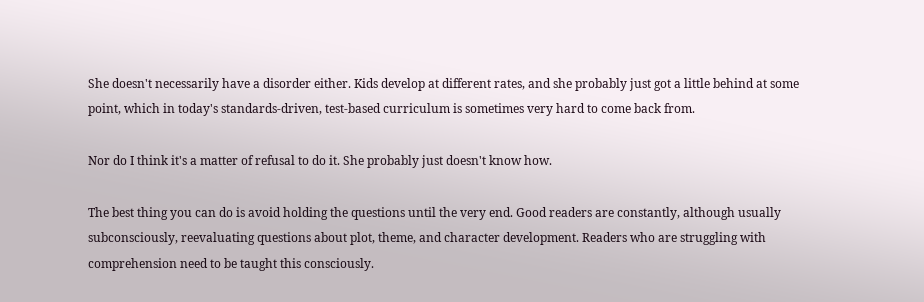She doesn't necessarily have a disorder either. Kids develop at different rates, and she probably just got a little behind at some point, which in today's standards-driven, test-based curriculum is sometimes very hard to come back from.

Nor do I think it's a matter of refusal to do it. She probably just doesn't know how.

The best thing you can do is avoid holding the questions until the very end. Good readers are constantly, although usually subconsciously, reevaluating questions about plot, theme, and character development. Readers who are struggling with comprehension need to be taught this consciously.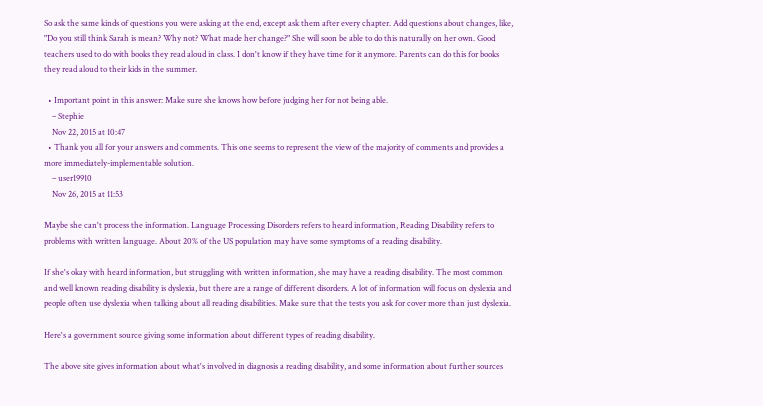So ask the same kinds of questions you were asking at the end, except ask them after every chapter. Add questions about changes, like, "Do you still think Sarah is mean? Why not? What made her change?" She will soon be able to do this naturally on her own. Good teachers used to do with books they read aloud in class. I don't know if they have time for it anymore. Parents can do this for books they read aloud to their kids in the summer.

  • Important point in this answer: Make sure she knows how before judging her for not being able.
    – Stephie
    Nov 22, 2015 at 10:47
  • Thank you all for your answers and comments. This one seems to represent the view of the majority of comments and provides a more immediately-implementable solution.
    – user19910
    Nov 26, 2015 at 11:53

Maybe she can't process the information. Language Processing Disorders refers to heard information, Reading Disability refers to problems with written language. About 20% of the US population may have some symptoms of a reading disability.

If she's okay with heard information, but struggling with written information, she may have a reading disability. The most common and well known reading disability is dyslexia, but there are a range of different disorders. A lot of information will focus on dyslexia and people often use dyslexia when talking about all reading disabilities. Make sure that the tests you ask for cover more than just dyslexia.

Here's a government source giving some information about different types of reading disability.

The above site gives information about what's involved in diagnosis a reading disability, and some information about further sources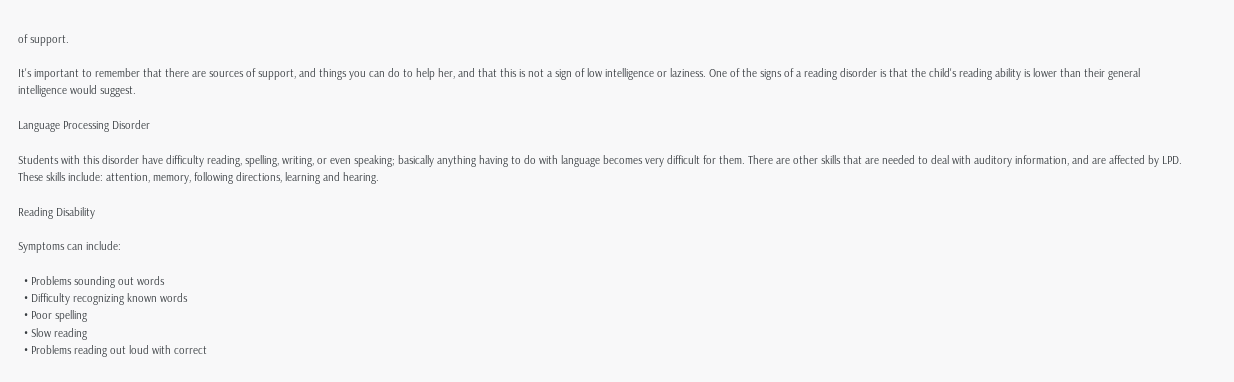of support.

It's important to remember that there are sources of support, and things you can do to help her, and that this is not a sign of low intelligence or laziness. One of the signs of a reading disorder is that the child's reading ability is lower than their general intelligence would suggest.

Language Processing Disorder

Students with this disorder have difficulty reading, spelling, writing, or even speaking; basically anything having to do with language becomes very difficult for them. There are other skills that are needed to deal with auditory information, and are affected by LPD. These skills include: attention, memory, following directions, learning and hearing.

Reading Disability

Symptoms can include:

  • Problems sounding out words
  • Difficulty recognizing known words
  • Poor spelling
  • Slow reading
  • Problems reading out loud with correct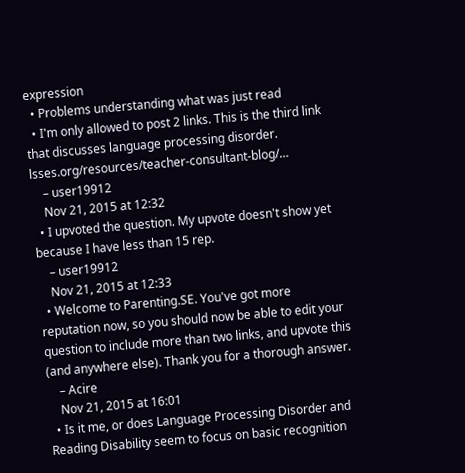expression
  • Problems understanding what was just read
  • I'm only allowed to post 2 links. This is the third link that discusses language processing disorder. lsses.org/resources/teacher-consultant-blog/…
    – user19912
    Nov 21, 2015 at 12:32
  • I upvoted the question. My upvote doesn't show yet because I have less than 15 rep.
    – user19912
    Nov 21, 2015 at 12:33
  • Welcome to Parenting.SE. You've got more reputation now, so you should now be able to edit your question to include more than two links, and upvote this (and anywhere else). Thank you for a thorough answer.
    – Acire
    Nov 21, 2015 at 16:01
  • Is it me, or does Language Processing Disorder and Reading Disability seem to focus on basic recognition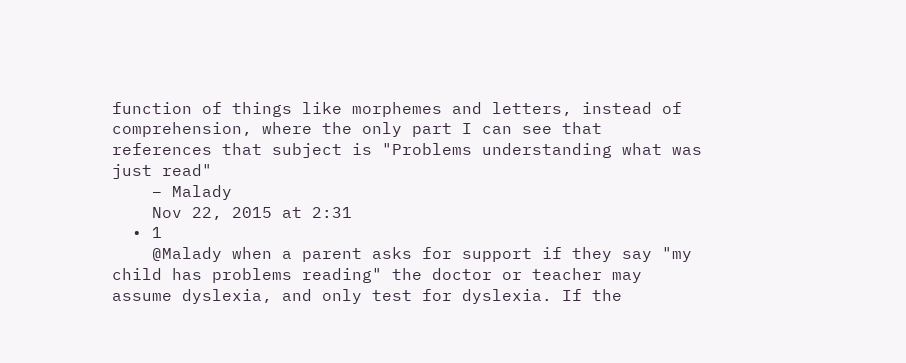function of things like morphemes and letters, instead of comprehension, where the only part I can see that references that subject is "Problems understanding what was just read"
    – Malady
    Nov 22, 2015 at 2:31
  • 1
    @Malady when a parent asks for support if they say "my child has problems reading" the doctor or teacher may assume dyslexia, and only test for dyslexia. If the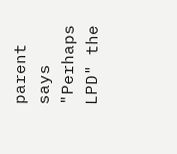parent says "Perhaps LPD" the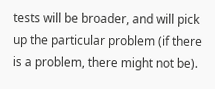tests will be broader, and will pick up the particular problem (if there is a problem, there might not be).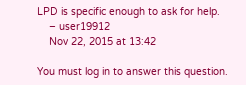LPD is specific enough to ask for help.
    – user19912
    Nov 22, 2015 at 13:42

You must log in to answer this question.